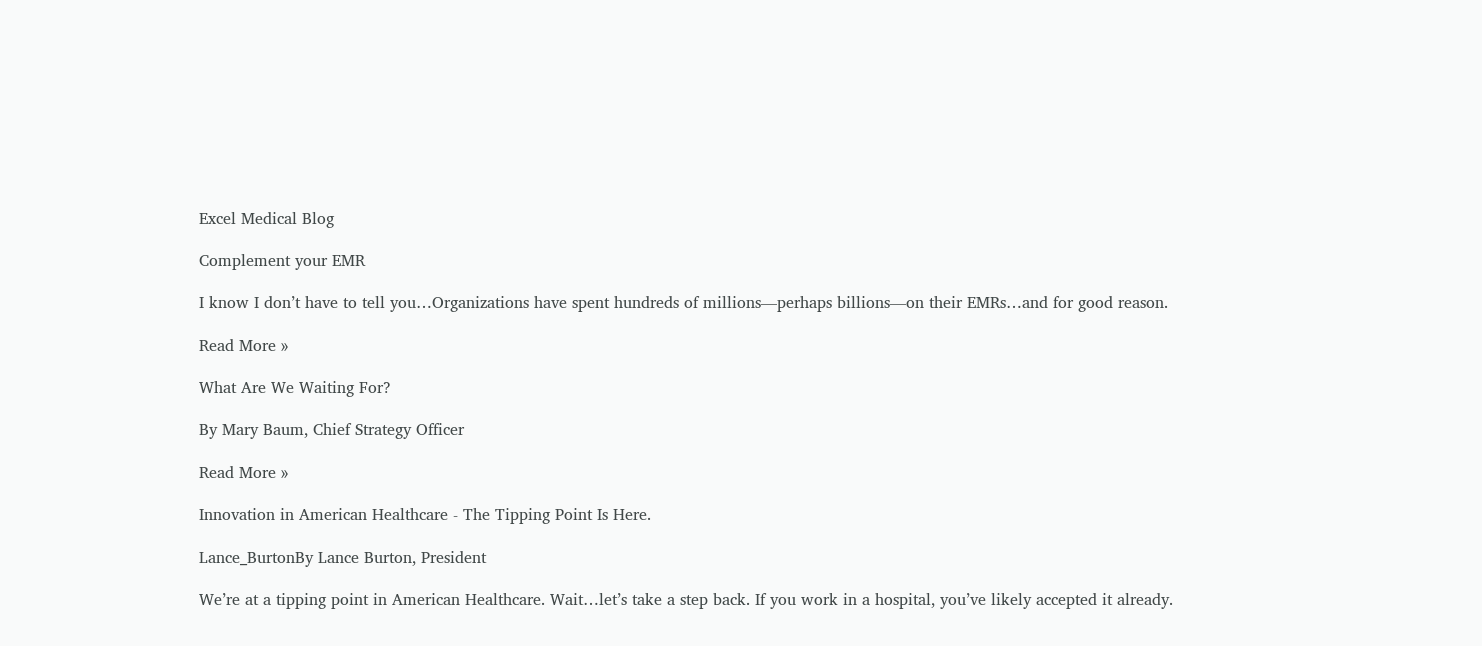Excel Medical Blog

Complement your EMR

I know I don’t have to tell you…Organizations have spent hundreds of millions—perhaps billions—on their EMRs…and for good reason.

Read More »

What Are We Waiting For?

By Mary Baum, Chief Strategy Officer

Read More »

Innovation in American Healthcare - The Tipping Point Is Here.

Lance_BurtonBy Lance Burton, President

We’re at a tipping point in American Healthcare. Wait…let’s take a step back. If you work in a hospital, you’ve likely accepted it already.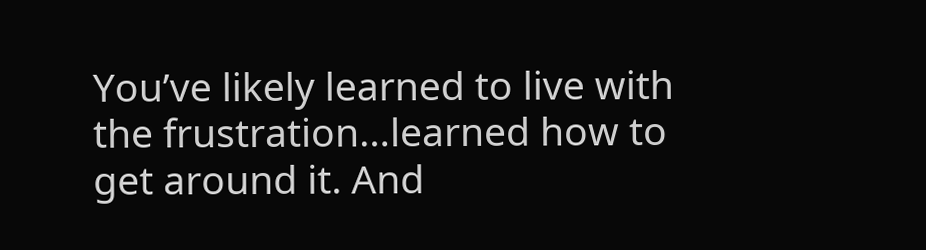You’ve likely learned to live with the frustration…learned how to get around it. And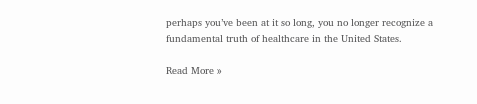perhaps you’ve been at it so long, you no longer recognize a fundamental truth of healthcare in the United States.

Read More »